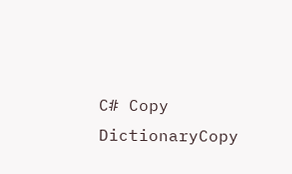C# Copy DictionaryCopy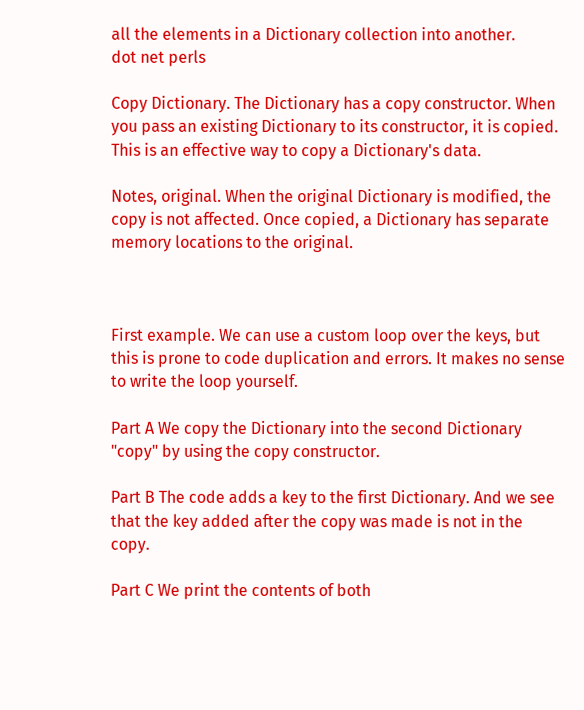all the elements in a Dictionary collection into another.
dot net perls

Copy Dictionary. The Dictionary has a copy constructor. When you pass an existing Dictionary to its constructor, it is copied. This is an effective way to copy a Dictionary's data.

Notes, original. When the original Dictionary is modified, the copy is not affected. Once copied, a Dictionary has separate memory locations to the original.



First example. We can use a custom loop over the keys, but this is prone to code duplication and errors. It makes no sense to write the loop yourself.

Part A We copy the Dictionary into the second Dictionary "copy" by using the copy constructor.

Part B The code adds a key to the first Dictionary. And we see that the key added after the copy was made is not in the copy.

Part C We print the contents of both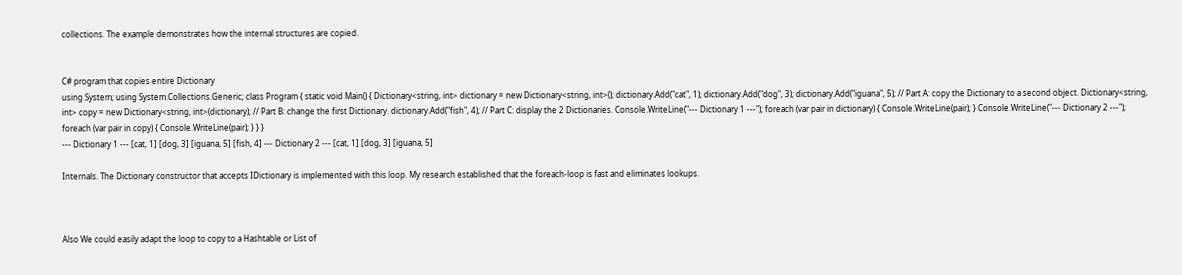collections. The example demonstrates how the internal structures are copied.


C# program that copies entire Dictionary
using System; using System.Collections.Generic; class Program { static void Main() { Dictionary<string, int> dictionary = new Dictionary<string, int>(); dictionary.Add("cat", 1); dictionary.Add("dog", 3); dictionary.Add("iguana", 5); // Part A: copy the Dictionary to a second object. Dictionary<string, int> copy = new Dictionary<string, int>(dictionary); // Part B: change the first Dictionary. dictionary.Add("fish", 4); // Part C: display the 2 Dictionaries. Console.WriteLine("--- Dictionary 1 ---"); foreach (var pair in dictionary) { Console.WriteLine(pair); } Console.WriteLine("--- Dictionary 2 ---"); foreach (var pair in copy) { Console.WriteLine(pair); } } }
--- Dictionary 1 --- [cat, 1] [dog, 3] [iguana, 5] [fish, 4] --- Dictionary 2 --- [cat, 1] [dog, 3] [iguana, 5]

Internals. The Dictionary constructor that accepts IDictionary is implemented with this loop. My research established that the foreach-loop is fast and eliminates lookups.



Also We could easily adapt the loop to copy to a Hashtable or List of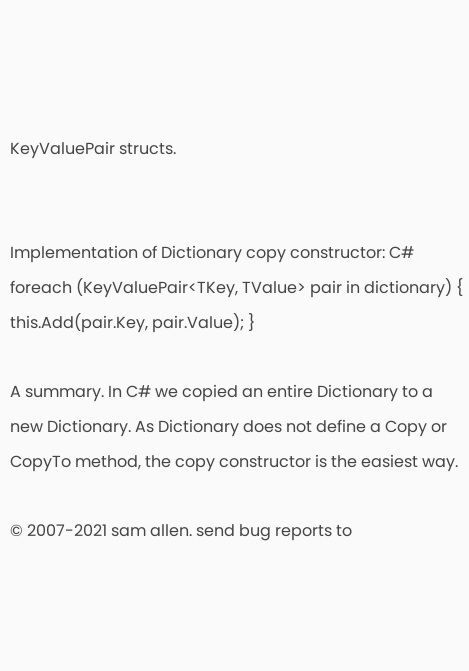KeyValuePair structs.


Implementation of Dictionary copy constructor: C#
foreach (KeyValuePair<TKey, TValue> pair in dictionary) { this.Add(pair.Key, pair.Value); }

A summary. In C# we copied an entire Dictionary to a new Dictionary. As Dictionary does not define a Copy or CopyTo method, the copy constructor is the easiest way.

© 2007-2021 sam allen. send bug reports to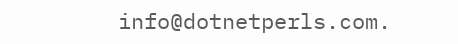info@dotnetperls.com.